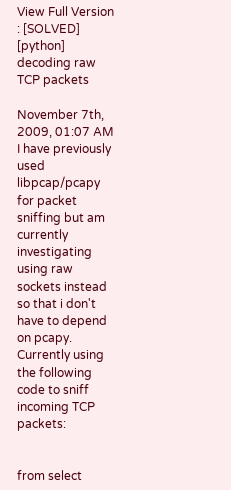View Full Version : [SOLVED] [python] decoding raw TCP packets

November 7th, 2009, 01:07 AM
I have previously used libpcap/pcapy for packet sniffing but am currently investigating using raw sockets instead so that i don't have to depend on pcapy. Currently using the following code to sniff incoming TCP packets:


from select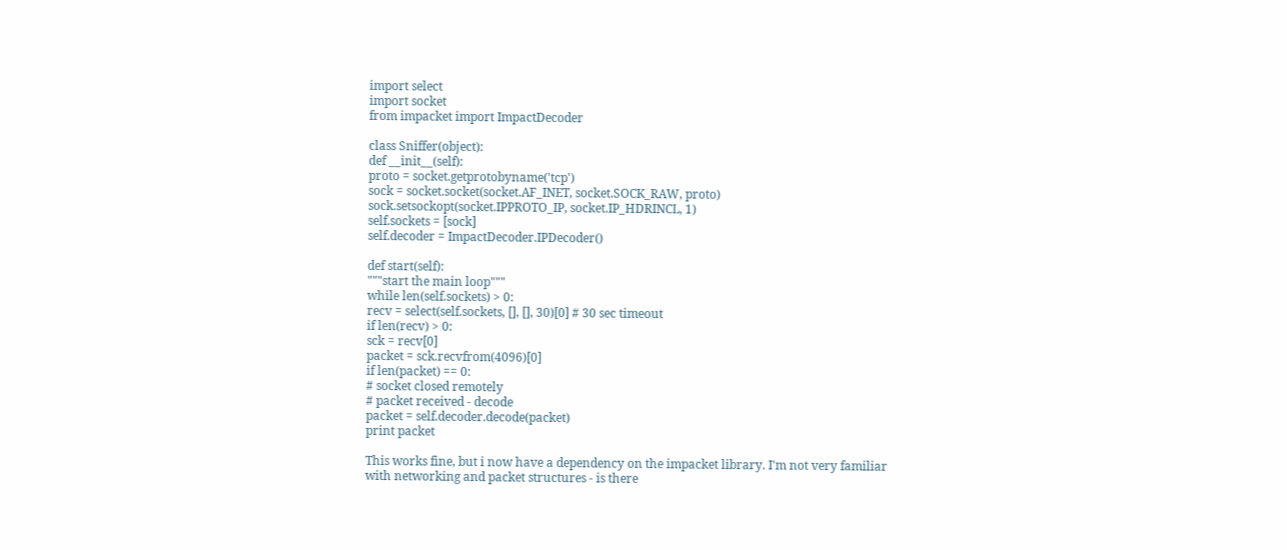import select
import socket
from impacket import ImpactDecoder

class Sniffer(object):
def __init__(self):
proto = socket.getprotobyname('tcp')
sock = socket.socket(socket.AF_INET, socket.SOCK_RAW, proto)
sock.setsockopt(socket.IPPROTO_IP, socket.IP_HDRINCL, 1)
self.sockets = [sock]
self.decoder = ImpactDecoder.IPDecoder()

def start(self):
"""start the main loop"""
while len(self.sockets) > 0:
recv = select(self.sockets, [], [], 30)[0] # 30 sec timeout
if len(recv) > 0:
sck = recv[0]
packet = sck.recvfrom(4096)[0]
if len(packet) == 0:
# socket closed remotely
# packet received - decode
packet = self.decoder.decode(packet)
print packet

This works fine, but i now have a dependency on the impacket library. I'm not very familiar with networking and packet structures - is there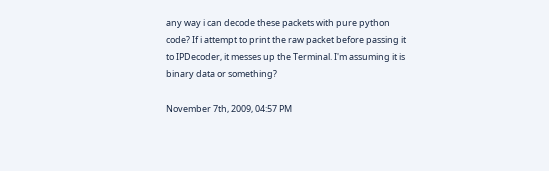any way i can decode these packets with pure python code? If i attempt to print the raw packet before passing it to IPDecoder, it messes up the Terminal. I'm assuming it is binary data or something?

November 7th, 2009, 04:57 PM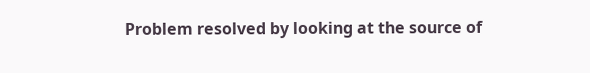Problem resolved by looking at the source of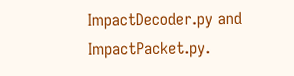ImpactDecoder.py and ImpactPacket.py.